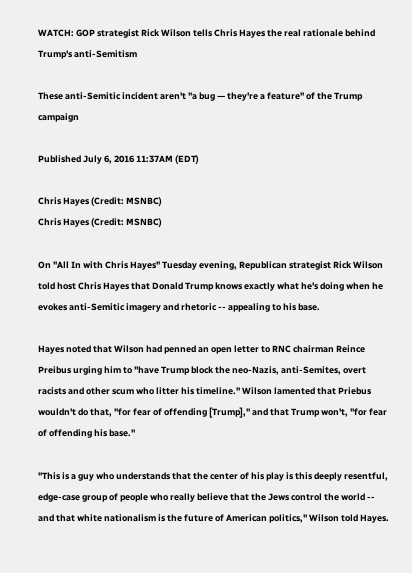WATCH: GOP strategist Rick Wilson tells Chris Hayes the real rationale behind Trump's anti-Semitism

These anti-Semitic incident aren't "a bug — they're a feature" of the Trump campaign

Published July 6, 2016 11:37AM (EDT)

Chris Hayes (Credit: MSNBC)
Chris Hayes (Credit: MSNBC)

On "All In with Chris Hayes" Tuesday evening, Republican strategist Rick Wilson told host Chris Hayes that Donald Trump knows exactly what he's doing when he evokes anti-Semitic imagery and rhetoric -- appealing to his base.

Hayes noted that Wilson had penned an open letter to RNC chairman Reince Preibus urging him to "have Trump block the neo-Nazis, anti-Semites, overt racists and other scum who litter his timeline." Wilson lamented that Priebus wouldn't do that, "for fear of offending [Trump]," and that Trump won't, "for fear of offending his base."

"This is a guy who understands that the center of his play is this deeply resentful, edge-case group of people who really believe that the Jews control the world -- and that white nationalism is the future of American politics," Wilson told Hayes.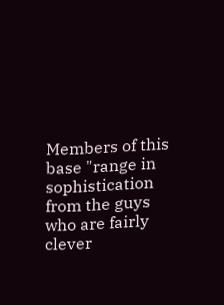Members of this base "range in sophistication from the guys who are fairly clever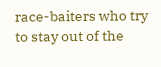race-baiters who try to stay out of the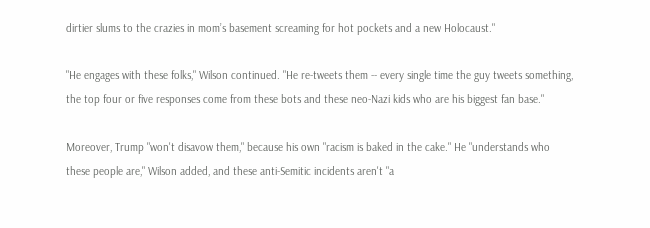dirtier slums to the crazies in mom’s basement screaming for hot pockets and a new Holocaust."

"He engages with these folks," Wilson continued. "He re-tweets them -- every single time the guy tweets something, the top four or five responses come from these bots and these neo-Nazi kids who are his biggest fan base."

Moreover, Trump "won't disavow them," because his own "racism is baked in the cake." He "understands who these people are," Wilson added, and these anti-Semitic incidents aren't "a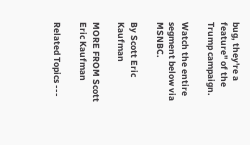bug, they're a feature" of the Trump campaign.

Watch the entire segment below via MSNBC.

By Scott Eric Kaufman

MORE FROM Scott Eric Kaufman

Related Topics ---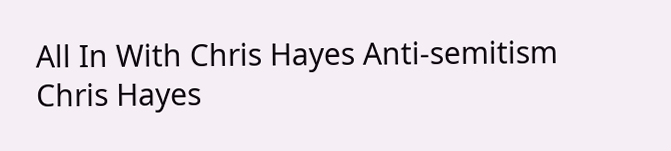All In With Chris Hayes Anti-semitism Chris Hayes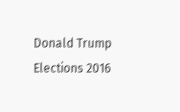Donald Trump Elections 2016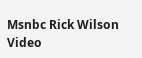Msnbc Rick Wilson Video